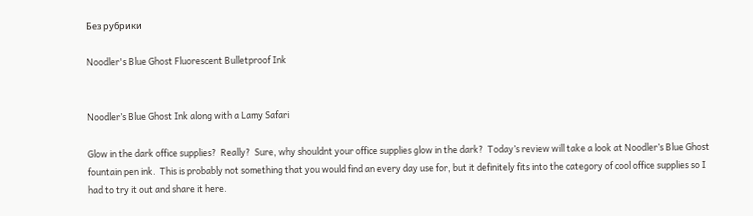Без рубрики

Noodler's Blue Ghost Fluorescent Bulletproof Ink


Noodler’s Blue Ghost Ink along with a Lamy Safari

Glow in the dark office supplies?  Really?  Sure, why shouldnt your office supplies glow in the dark?  Today’s review will take a look at Noodler’s Blue Ghost fountain pen ink.  This is probably not something that you would find an every day use for, but it definitely fits into the category of cool office supplies so I had to try it out and share it here.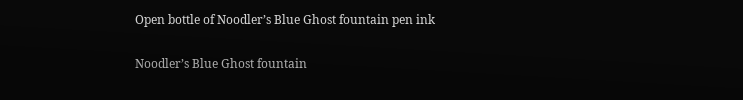Open bottle of Noodler’s Blue Ghost fountain pen ink

Noodler’s Blue Ghost fountain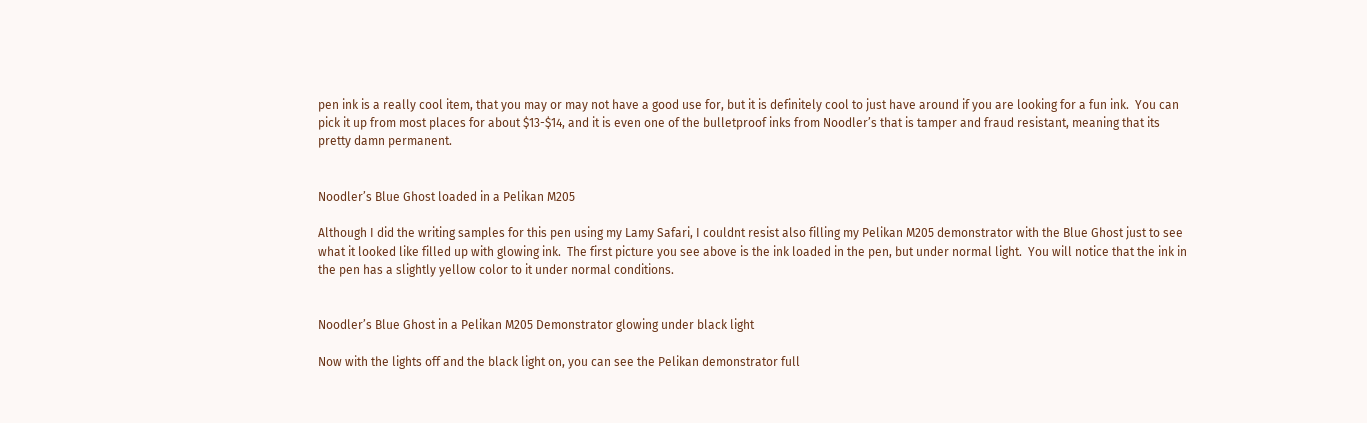pen ink is a really cool item, that you may or may not have a good use for, but it is definitely cool to just have around if you are looking for a fun ink.  You can pick it up from most places for about $13-$14, and it is even one of the bulletproof inks from Noodler’s that is tamper and fraud resistant, meaning that its pretty damn permanent.


Noodler’s Blue Ghost loaded in a Pelikan M205

Although I did the writing samples for this pen using my Lamy Safari, I couldnt resist also filling my Pelikan M205 demonstrator with the Blue Ghost just to see what it looked like filled up with glowing ink.  The first picture you see above is the ink loaded in the pen, but under normal light.  You will notice that the ink in the pen has a slightly yellow color to it under normal conditions.


Noodler’s Blue Ghost in a Pelikan M205 Demonstrator glowing under black light

Now with the lights off and the black light on, you can see the Pelikan demonstrator full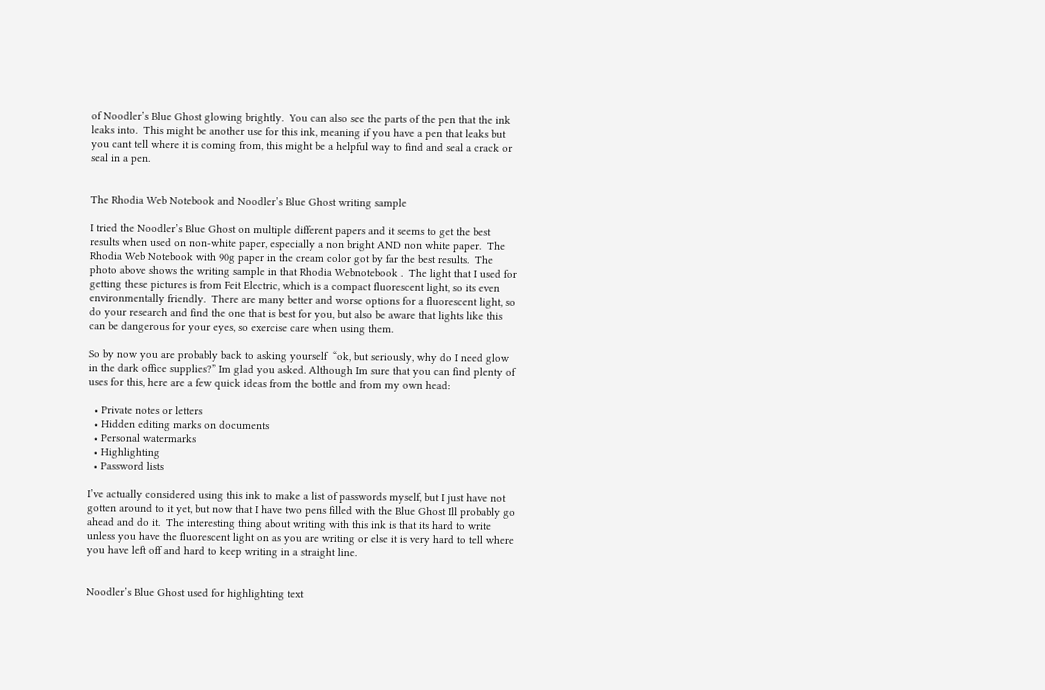of Noodler’s Blue Ghost glowing brightly.  You can also see the parts of the pen that the ink leaks into.  This might be another use for this ink, meaning if you have a pen that leaks but you cant tell where it is coming from, this might be a helpful way to find and seal a crack or seal in a pen.


The Rhodia Web Notebook and Noodler’s Blue Ghost writing sample

I tried the Noodler’s Blue Ghost on multiple different papers and it seems to get the best results when used on non-white paper, especially a non bright AND non white paper.  The Rhodia Web Notebook with 90g paper in the cream color got by far the best results.  The photo above shows the writing sample in that Rhodia Webnotebook .  The light that I used for getting these pictures is from Feit Electric, which is a compact fluorescent light, so its even environmentally friendly.  There are many better and worse options for a fluorescent light, so do your research and find the one that is best for you, but also be aware that lights like this can be dangerous for your eyes, so exercise care when using them.

So by now you are probably back to asking yourself  “ok, but seriously, why do I need glow in the dark office supplies?” Im glad you asked. Although Im sure that you can find plenty of uses for this, here are a few quick ideas from the bottle and from my own head:

  • Private notes or letters
  • Hidden editing marks on documents
  • Personal watermarks
  • Highlighting
  • Password lists

I’ve actually considered using this ink to make a list of passwords myself, but I just have not gotten around to it yet, but now that I have two pens filled with the Blue Ghost Ill probably go ahead and do it.  The interesting thing about writing with this ink is that its hard to write unless you have the fluorescent light on as you are writing or else it is very hard to tell where you have left off and hard to keep writing in a straight line.


Noodler’s Blue Ghost used for highlighting text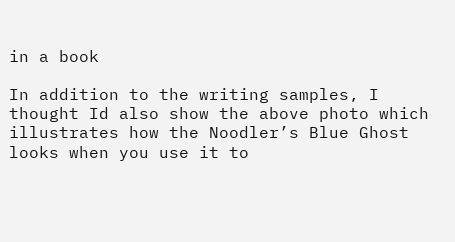in a book

In addition to the writing samples, I thought Id also show the above photo which illustrates how the Noodler’s Blue Ghost looks when you use it to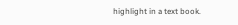highlight in a text book.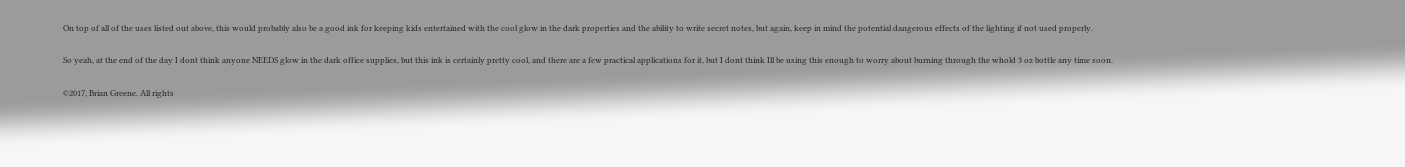On top of all of the uses listed out above, this would probably also be a good ink for keeping kids entertained with the cool glow in the dark properties and the ability to write secret notes, but again, keep in mind the potential dangerous effects of the lighting if not used properly.

So yeah, at the end of the day I dont think anyone NEEDS glow in the dark office supplies, but this ink is certainly pretty cool, and there are a few practical applications for it, but I dont think Ill be using this enough to worry about burning through the whold 3 oz bottle any time soon.

©2017, Brian Greene. All rights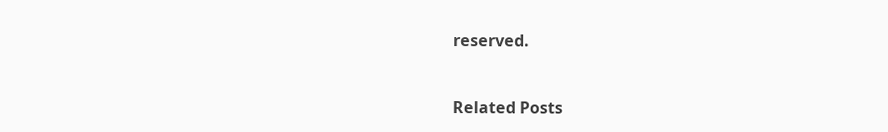reserved.


Related Posts